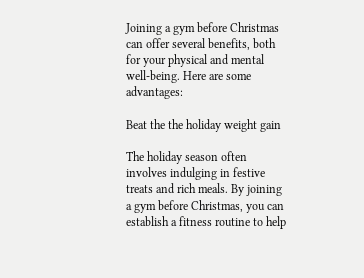Joining a gym before Christmas can offer several benefits, both for your physical and mental well-being. Here are some advantages:

Beat the the holiday weight gain

The holiday season often involves indulging in festive treats and rich meals. By joining a gym before Christmas, you can establish a fitness routine to help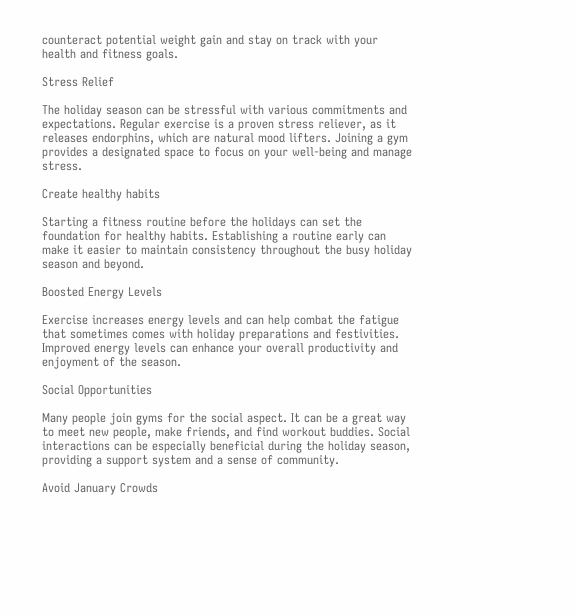counteract potential weight gain and stay on track with your health and fitness goals.

Stress Relief

The holiday season can be stressful with various commitments and expectations. Regular exercise is a proven stress reliever, as it releases endorphins, which are natural mood lifters. Joining a gym provides a designated space to focus on your well-being and manage stress.

Create healthy habits

Starting a fitness routine before the holidays can set the foundation for healthy habits. Establishing a routine early can make it easier to maintain consistency throughout the busy holiday season and beyond.

Boosted Energy Levels

Exercise increases energy levels and can help combat the fatigue that sometimes comes with holiday preparations and festivities. Improved energy levels can enhance your overall productivity and enjoyment of the season.

Social Opportunities

Many people join gyms for the social aspect. It can be a great way to meet new people, make friends, and find workout buddies. Social interactions can be especially beneficial during the holiday season, providing a support system and a sense of community.

Avoid January Crowds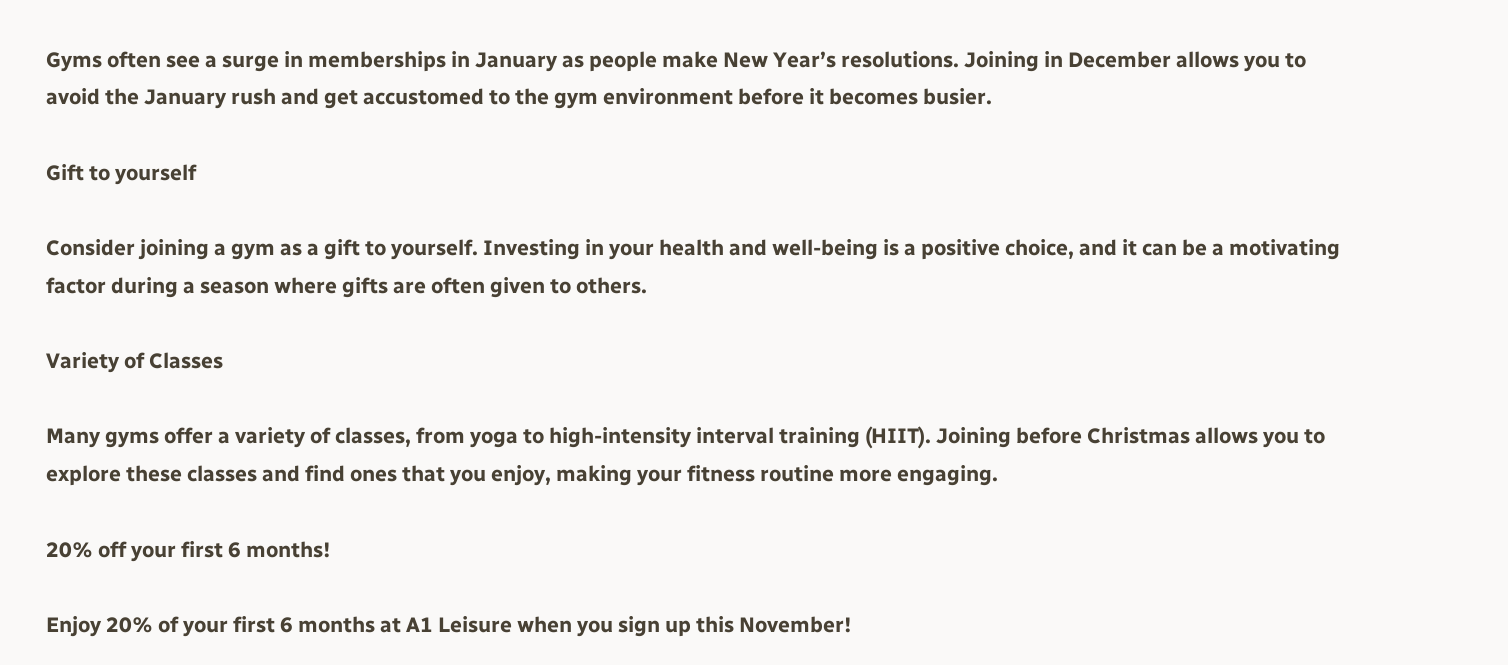Gyms often see a surge in memberships in January as people make New Year’s resolutions. Joining in December allows you to avoid the January rush and get accustomed to the gym environment before it becomes busier.

Gift to yourself

Consider joining a gym as a gift to yourself. Investing in your health and well-being is a positive choice, and it can be a motivating factor during a season where gifts are often given to others.

Variety of Classes

Many gyms offer a variety of classes, from yoga to high-intensity interval training (HIIT). Joining before Christmas allows you to explore these classes and find ones that you enjoy, making your fitness routine more engaging.

20% off your first 6 months!

Enjoy 20% of your first 6 months at A1 Leisure when you sign up this November!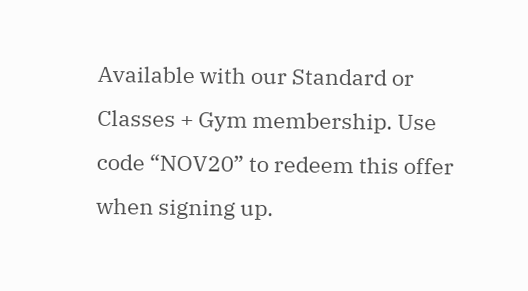Available with our Standard or Classes + Gym membership. Use code “NOV20” to redeem this offer when signing up.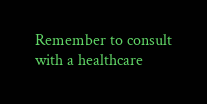Remember to consult with a healthcare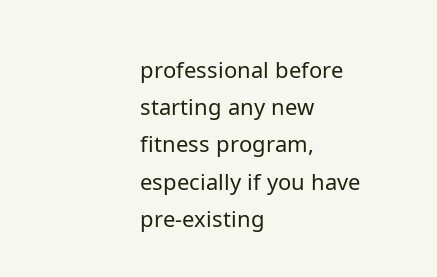professional before starting any new fitness program, especially if you have pre-existing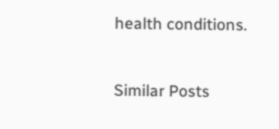health conditions.


Similar Posts